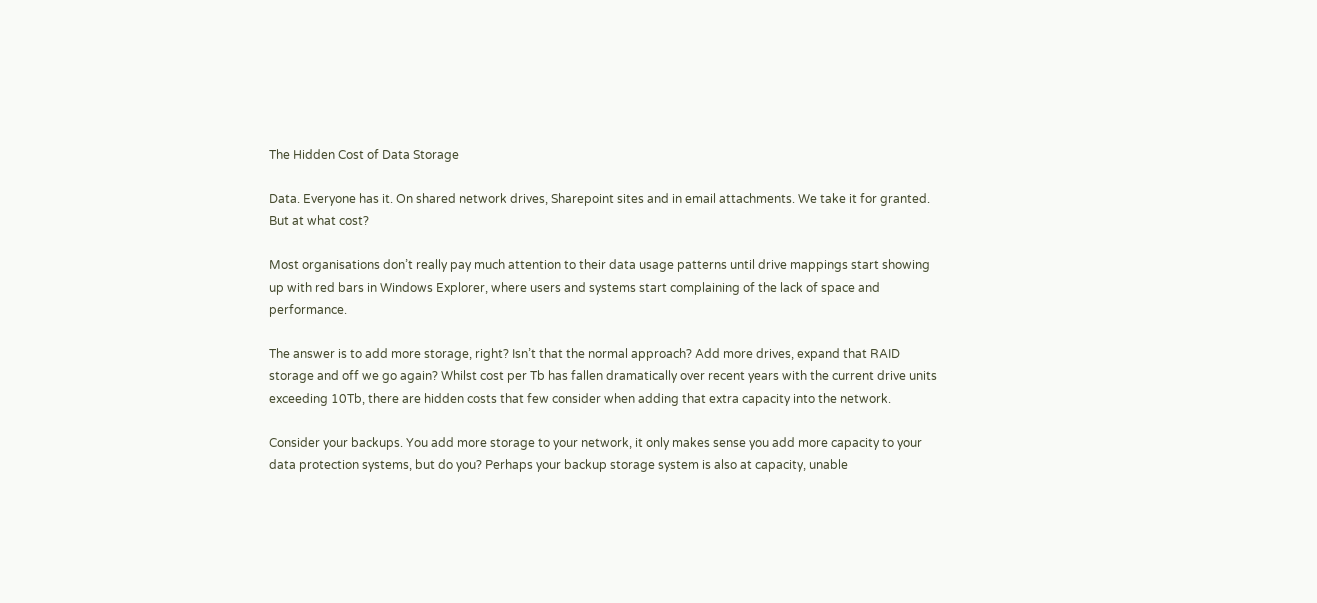The Hidden Cost of Data Storage

Data. Everyone has it. On shared network drives, Sharepoint sites and in email attachments. We take it for granted. But at what cost?

Most organisations don’t really pay much attention to their data usage patterns until drive mappings start showing up with red bars in Windows Explorer, where users and systems start complaining of the lack of space and performance.

The answer is to add more storage, right? Isn’t that the normal approach? Add more drives, expand that RAID storage and off we go again? Whilst cost per Tb has fallen dramatically over recent years with the current drive units exceeding 10Tb, there are hidden costs that few consider when adding that extra capacity into the network.

Consider your backups. You add more storage to your network, it only makes sense you add more capacity to your data protection systems, but do you? Perhaps your backup storage system is also at capacity, unable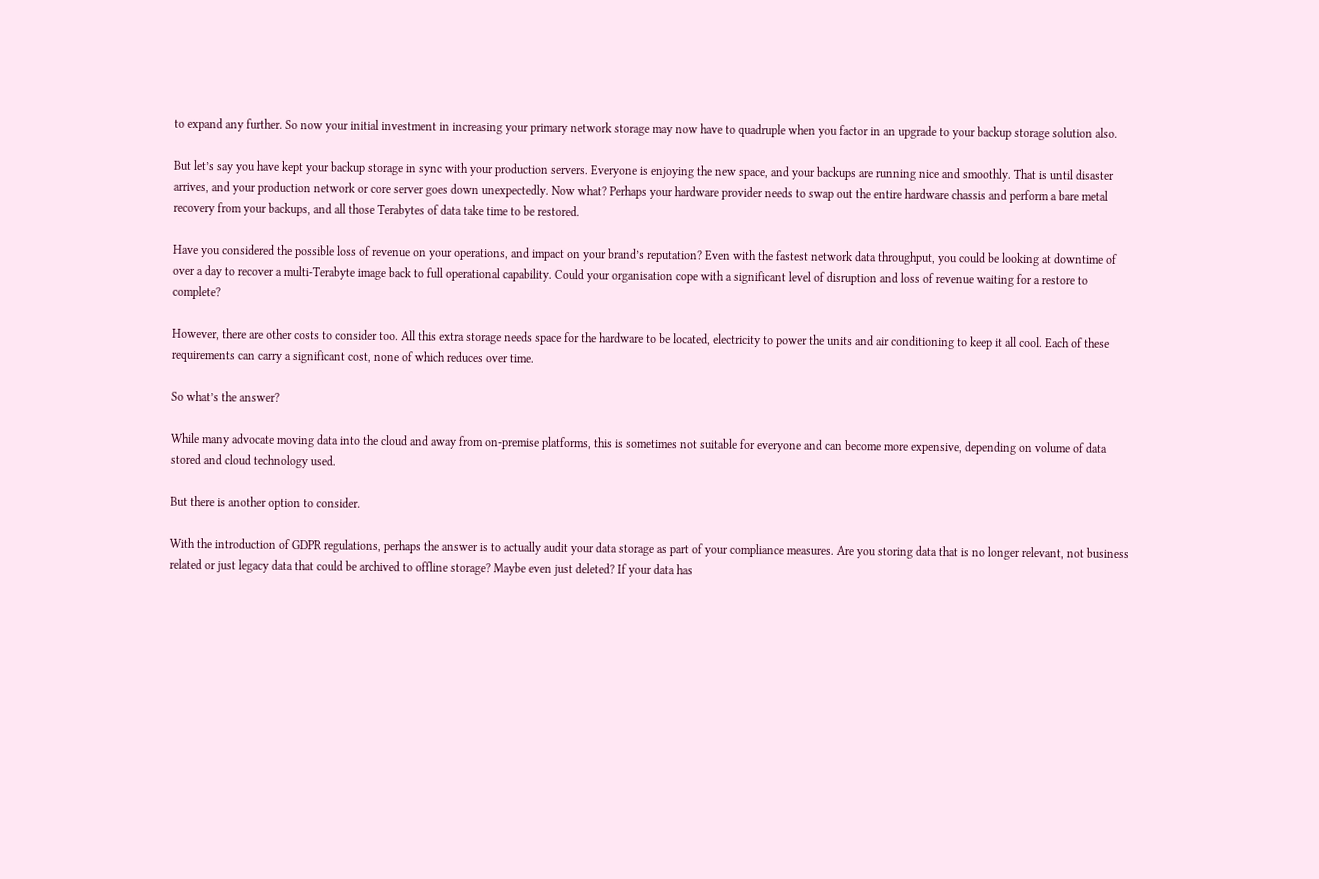to expand any further. So now your initial investment in increasing your primary network storage may now have to quadruple when you factor in an upgrade to your backup storage solution also.

But let’s say you have kept your backup storage in sync with your production servers. Everyone is enjoying the new space, and your backups are running nice and smoothly. That is until disaster arrives, and your production network or core server goes down unexpectedly. Now what? Perhaps your hardware provider needs to swap out the entire hardware chassis and perform a bare metal recovery from your backups, and all those Terabytes of data take time to be restored.

Have you considered the possible loss of revenue on your operations, and impact on your brand’s reputation? Even with the fastest network data throughput, you could be looking at downtime of over a day to recover a multi-Terabyte image back to full operational capability. Could your organisation cope with a significant level of disruption and loss of revenue waiting for a restore to complete?

However, there are other costs to consider too. All this extra storage needs space for the hardware to be located, electricity to power the units and air conditioning to keep it all cool. Each of these requirements can carry a significant cost, none of which reduces over time.

So what’s the answer?

While many advocate moving data into the cloud and away from on-premise platforms, this is sometimes not suitable for everyone and can become more expensive, depending on volume of data stored and cloud technology used.

But there is another option to consider.

With the introduction of GDPR regulations, perhaps the answer is to actually audit your data storage as part of your compliance measures. Are you storing data that is no longer relevant, not business related or just legacy data that could be archived to offline storage? Maybe even just deleted? If your data has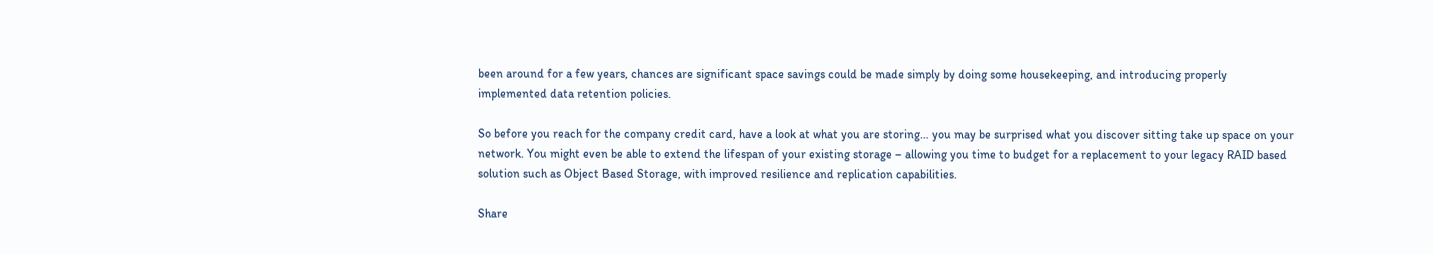been around for a few years, chances are significant space savings could be made simply by doing some housekeeping, and introducing properly implemented data retention policies.

So before you reach for the company credit card, have a look at what you are storing… you may be surprised what you discover sitting take up space on your network. You might even be able to extend the lifespan of your existing storage – allowing you time to budget for a replacement to your legacy RAID based solution such as Object Based Storage, with improved resilience and replication capabilities.

Share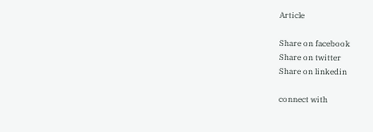Article

Share on facebook
Share on twitter
Share on linkedin

connect with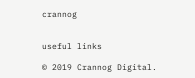crannog


useful links

© 2019 Crannog Digital.